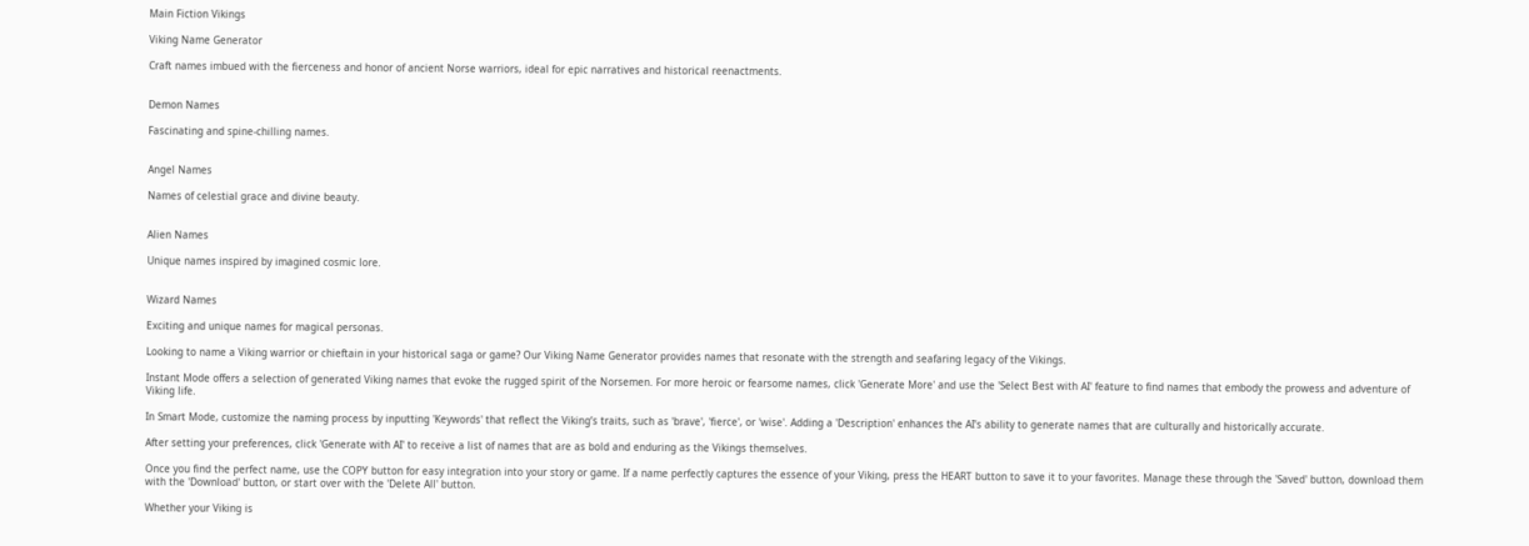Main Fiction Vikings

Viking Name Generator

Craft names imbued with the fierceness and honor of ancient Norse warriors, ideal for epic narratives and historical reenactments.


Demon Names

Fascinating and spine-chilling names.


Angel Names

Names of celestial grace and divine beauty.


Alien Names

Unique names inspired by imagined cosmic lore.


Wizard Names

Exciting and unique names for magical personas.

Looking to name a Viking warrior or chieftain in your historical saga or game? Our Viking Name Generator provides names that resonate with the strength and seafaring legacy of the Vikings.

Instant Mode offers a selection of generated Viking names that evoke the rugged spirit of the Norsemen. For more heroic or fearsome names, click 'Generate More' and use the 'Select Best with AI' feature to find names that embody the prowess and adventure of Viking life.

In Smart Mode, customize the naming process by inputting 'Keywords' that reflect the Viking’s traits, such as 'brave', 'fierce', or 'wise'. Adding a 'Description' enhances the AI’s ability to generate names that are culturally and historically accurate.

After setting your preferences, click 'Generate with AI' to receive a list of names that are as bold and enduring as the Vikings themselves.

Once you find the perfect name, use the COPY button for easy integration into your story or game. If a name perfectly captures the essence of your Viking, press the HEART button to save it to your favorites. Manage these through the 'Saved' button, download them with the 'Download' button, or start over with the 'Delete All' button.

Whether your Viking is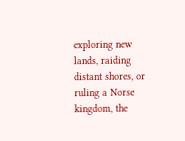exploring new lands, raiding distant shores, or ruling a Norse kingdom, the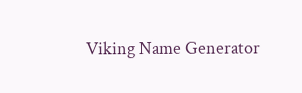Viking Name Generator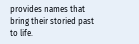provides names that bring their storied past to life.